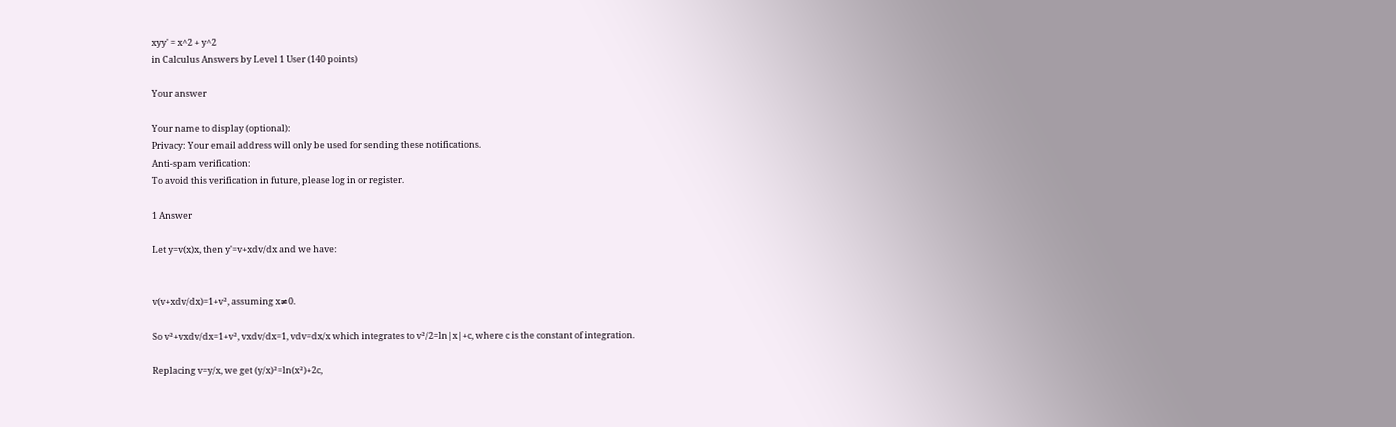xyy' = x^2 + y^2
in Calculus Answers by Level 1 User (140 points)

Your answer

Your name to display (optional):
Privacy: Your email address will only be used for sending these notifications.
Anti-spam verification:
To avoid this verification in future, please log in or register.

1 Answer

Let y=v(x)x, then y'=v+xdv/dx and we have:


v(v+xdv/dx)=1+v², assuming x≠0.

So v²+vxdv/dx=1+v², vxdv/dx=1, vdv=dx/x which integrates to v²/2=ln|x|+c, where c is the constant of integration.

Replacing v=y/x, we get (y/x)²=ln(x²)+2c,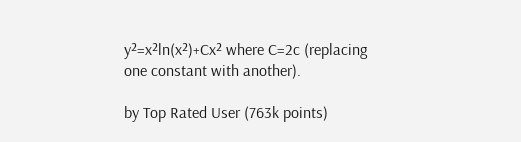y²=x²ln(x²)+Cx² where C=2c (replacing one constant with another).

by Top Rated User (763k points)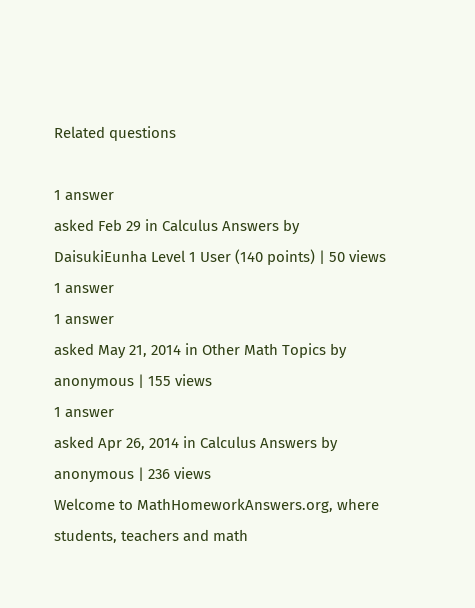Related questions

1 answer
asked Feb 29 in Calculus Answers by DaisukiEunha Level 1 User (140 points) | 50 views
1 answer
1 answer
asked May 21, 2014 in Other Math Topics by anonymous | 155 views
1 answer
asked Apr 26, 2014 in Calculus Answers by anonymous | 236 views
Welcome to MathHomeworkAnswers.org, where students, teachers and math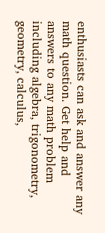enthusiasts can ask and answer any math question. Get help and answers to any math problem including algebra, trigonometry, geometry, calculus,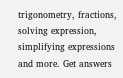trigonometry, fractions, solving expression, simplifying expressions and more. Get answers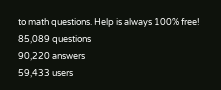to math questions. Help is always 100% free!
85,089 questions
90,220 answers
59,433 users